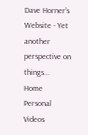Dave Horner's Website - Yet another perspective on things...
Home Personal Videos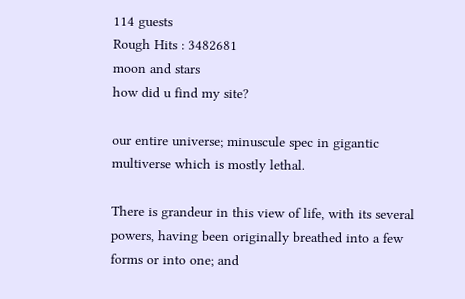114 guests
Rough Hits : 3482681
moon and stars
how did u find my site?

our entire universe; minuscule spec in gigantic multiverse which is mostly lethal.

There is grandeur in this view of life, with its several powers, having been originally breathed into a few forms or into one; and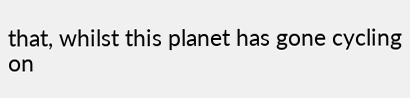that, whilst this planet has gone cycling on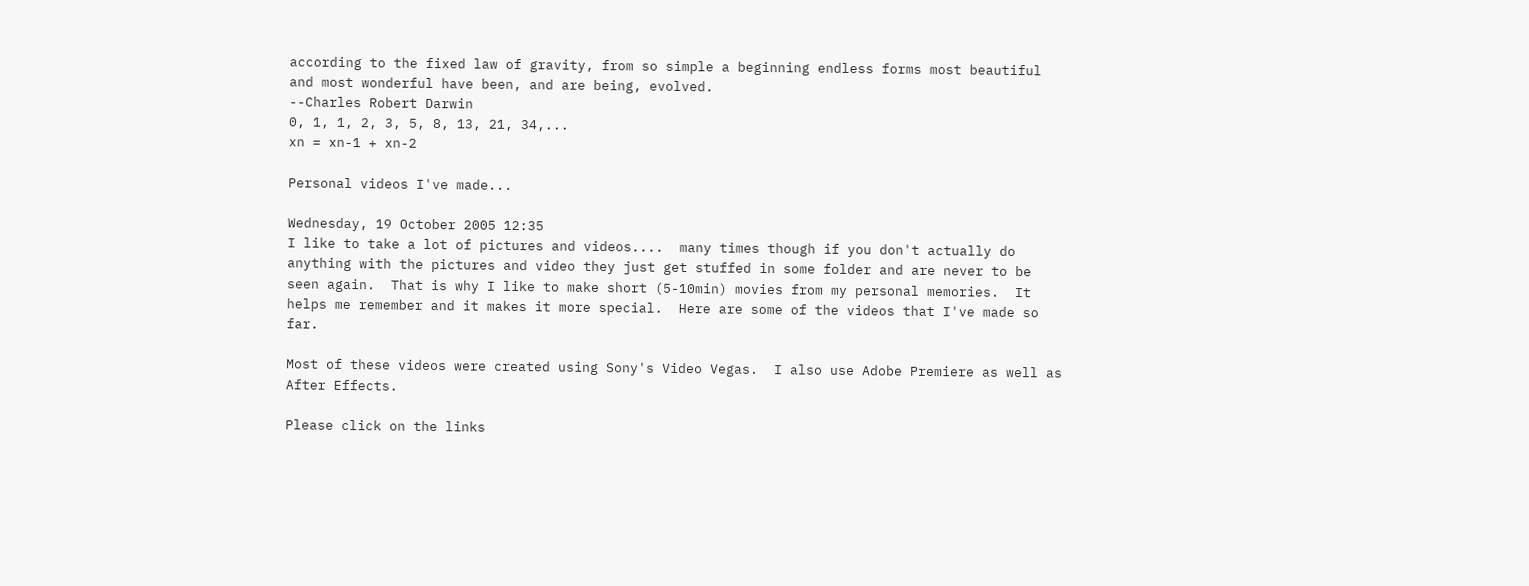according to the fixed law of gravity, from so simple a beginning endless forms most beautiful and most wonderful have been, and are being, evolved.
--Charles Robert Darwin
0, 1, 1, 2, 3, 5, 8, 13, 21, 34,...
xn = xn-1 + xn-2

Personal videos I've made...

Wednesday, 19 October 2005 12:35
I like to take a lot of pictures and videos....  many times though if you don't actually do anything with the pictures and video they just get stuffed in some folder and are never to be seen again.  That is why I like to make short (5-10min) movies from my personal memories.  It helps me remember and it makes it more special.  Here are some of the videos that I've made so far.

Most of these videos were created using Sony's Video Vegas.  I also use Adobe Premiere as well as After Effects.

Please click on the links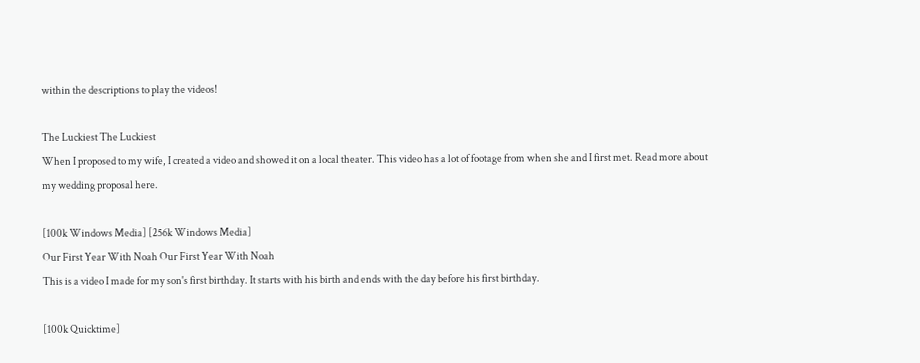within the descriptions to play the videos!

The Luckiest The Luckiest
When I proposed to my wife, I created a video and showed it on a local theater. This video has a lot of footage from when she and I first met. Read more about my wedding proposal here.

[100k Windows Media] [256k Windows Media]
Our First Year With Noah Our First Year With Noah
This is a video I made for my son's first birthday. It starts with his birth and ends with the day before his first birthday.

[100k Quicktime]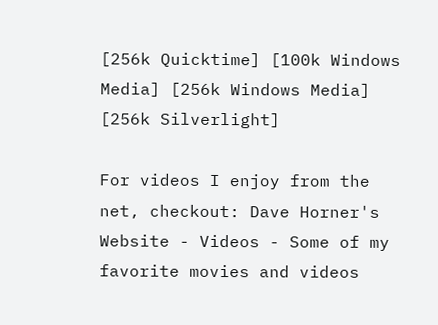[256k Quicktime] [100k Windows Media] [256k Windows Media] [256k Silverlight]

For videos I enjoy from the net, checkout: Dave Horner's Website - Videos - Some of my favorite movies and videos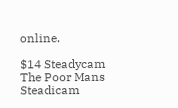online.

$14 Steadycam The Poor Mans Steadicam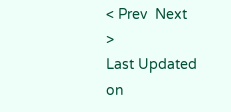< Prev  Next >
Last Updated on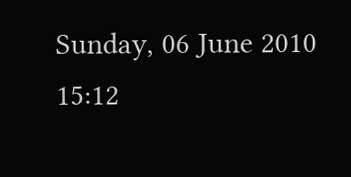Sunday, 06 June 2010 15:12